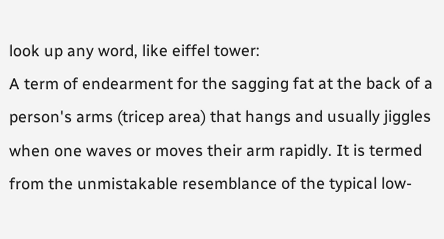look up any word, like eiffel tower:
A term of endearment for the sagging fat at the back of a person's arms (tricep area) that hangs and usually jiggles when one waves or moves their arm rapidly. It is termed from the unmistakable resemblance of the typical low-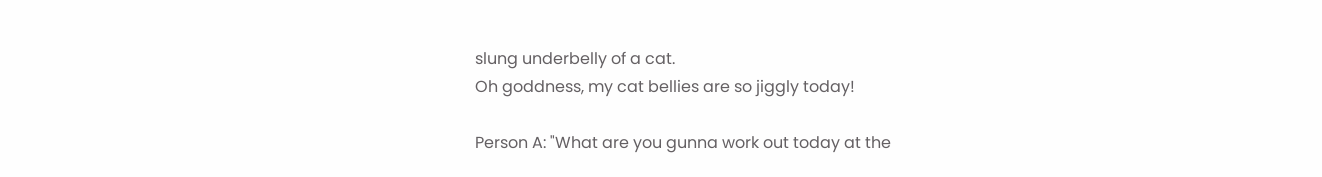slung underbelly of a cat.
Oh goddness, my cat bellies are so jiggly today!

Person A: "What are you gunna work out today at the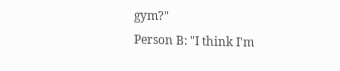gym?"
Person B: "I think I'm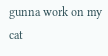gunna work on my cat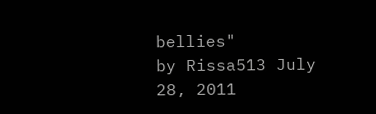bellies"
by Rissa513 July 28, 2011